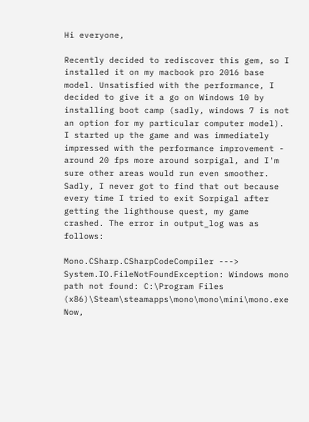Hi everyone,

Recently decided to rediscover this gem, so I installed it on my macbook pro 2016 base model. Unsatisfied with the performance, I decided to give it a go on Windows 10 by installing boot camp (sadly, windows 7 is not an option for my particular computer model). I started up the game and was immediately impressed with the performance improvement - around 20 fps more around sorpigal, and I'm sure other areas would run even smoother. Sadly, I never got to find that out because every time I tried to exit Sorpigal after getting the lighthouse quest, my game crashed. The error in output_log was as follows:

Mono.CSharp.CSharpCodeCompiler ---> System.IO.FileNotFoundException: Windows mono path not found: C:\Program Files (x86)\Steam\steamapps\mono\mono\mini\mono.exe
Now,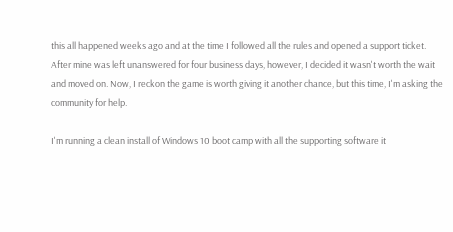this all happened weeks ago and at the time I followed all the rules and opened a support ticket. After mine was left unanswered for four business days, however, I decided it wasn't worth the wait and moved on. Now, I reckon the game is worth giving it another chance, but this time, I'm asking the community for help.

I'm running a clean install of Windows 10 boot camp with all the supporting software it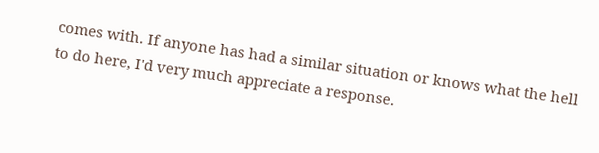comes with. If anyone has had a similar situation or knows what the hell to do here, I'd very much appreciate a response.